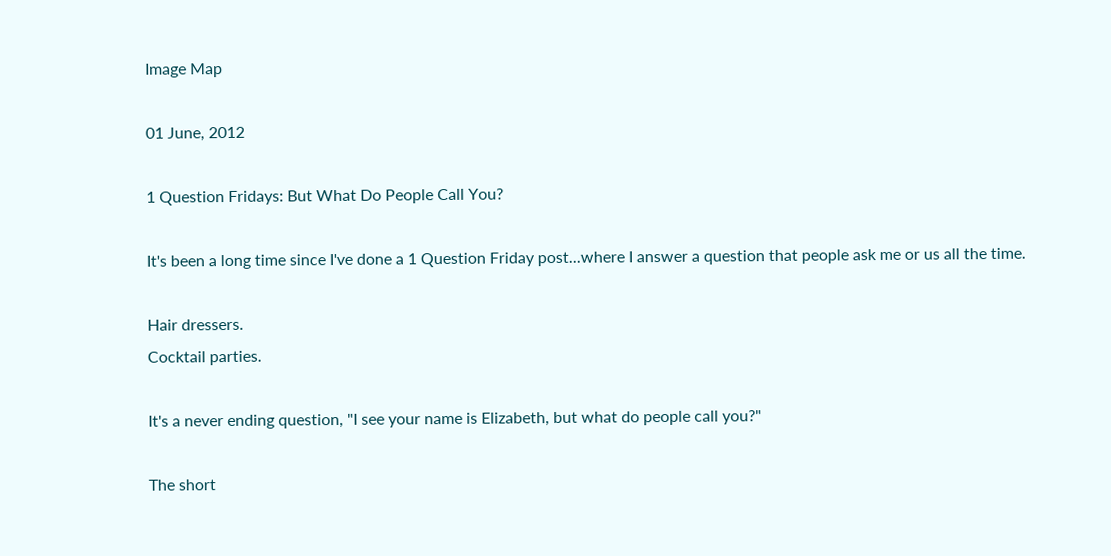Image Map

01 June, 2012

1 Question Fridays: But What Do People Call You?

It's been a long time since I've done a 1 Question Friday post...where I answer a question that people ask me or us all the time.

Hair dressers.
Cocktail parties.

It's a never ending question, "I see your name is Elizabeth, but what do people call you?"

The short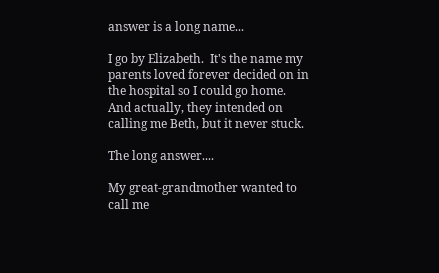answer is a long name...

I go by Elizabeth.  It's the name my parents loved forever decided on in the hospital so I could go home.  And actually, they intended on calling me Beth, but it never stuck.

The long answer....

My great-grandmother wanted to call me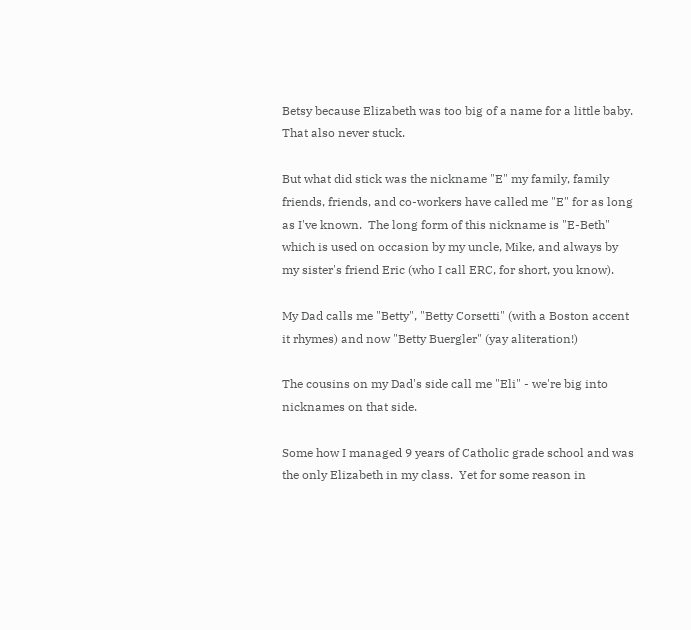Betsy because Elizabeth was too big of a name for a little baby.  That also never stuck.

But what did stick was the nickname "E" my family, family friends, friends, and co-workers have called me "E" for as long as I've known.  The long form of this nickname is "E-Beth" which is used on occasion by my uncle, Mike, and always by my sister's friend Eric (who I call ERC, for short, you know).

My Dad calls me "Betty", "Betty Corsetti" (with a Boston accent it rhymes) and now "Betty Buergler" (yay aliteration!)

The cousins on my Dad's side call me "Eli" - we're big into nicknames on that side.

Some how I managed 9 years of Catholic grade school and was the only Elizabeth in my class.  Yet for some reason in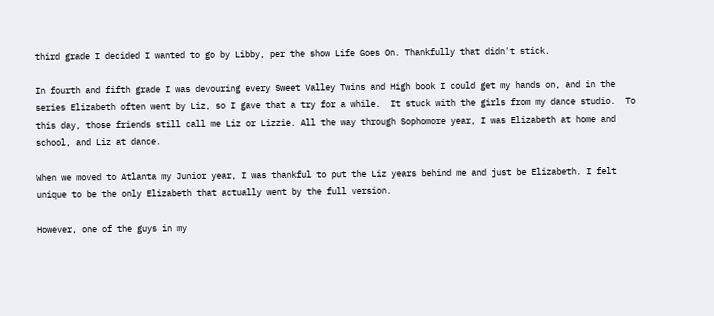third grade I decided I wanted to go by Libby, per the show Life Goes On. Thankfully that didn't stick.

In fourth and fifth grade I was devouring every Sweet Valley Twins and High book I could get my hands on, and in the series Elizabeth often went by Liz, so I gave that a try for a while.  It stuck with the girls from my dance studio.  To this day, those friends still call me Liz or Lizzie. All the way through Sophomore year, I was Elizabeth at home and school, and Liz at dance.

When we moved to Atlanta my Junior year, I was thankful to put the Liz years behind me and just be Elizabeth. I felt unique to be the only Elizabeth that actually went by the full version.

However, one of the guys in my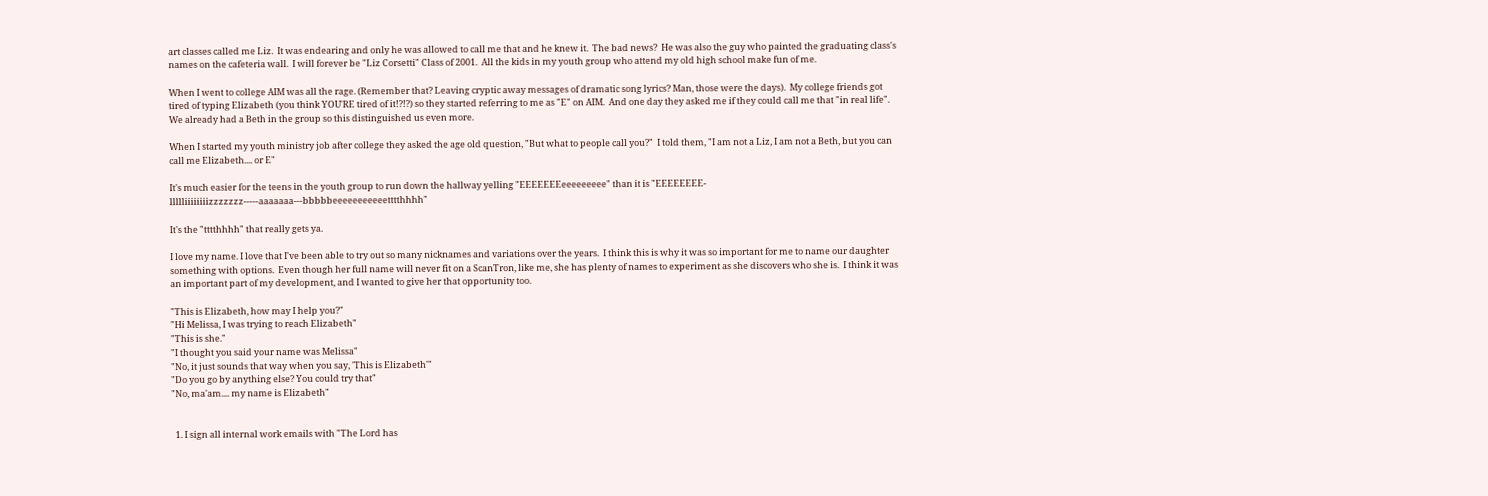art classes called me Liz.  It was endearing and only he was allowed to call me that and he knew it.  The bad news?  He was also the guy who painted the graduating class's names on the cafeteria wall.  I will forever be "Liz Corsetti" Class of 2001.  All the kids in my youth group who attend my old high school make fun of me.

When I went to college AIM was all the rage. (Remember that? Leaving cryptic away messages of dramatic song lyrics? Man, those were the days).  My college friends got tired of typing Elizabeth (you think YOU'RE tired of it!?!?) so they started referring to me as "E" on AIM.  And one day they asked me if they could call me that "in real life".  We already had a Beth in the group so this distinguished us even more.

When I started my youth ministry job after college they asked the age old question, "But what to people call you?"  I told them, "I am not a Liz, I am not a Beth, but you can call me Elizabeth.... or E"

It's much easier for the teens in the youth group to run down the hallway yelling "EEEEEEEeeeeeeeee" than it is "EEEEEEEE-llllliiiiiiiizzzzzzz-----aaaaaaa---bbbbbeeeeeeeeeeetttthhhh"

It's the "tttthhhh" that really gets ya.

I love my name. I love that I've been able to try out so many nicknames and variations over the years.  I think this is why it was so important for me to name our daughter something with options.  Even though her full name will never fit on a ScanTron, like me, she has plenty of names to experiment as she discovers who she is.  I think it was an important part of my development, and I wanted to give her that opportunity too.

"This is Elizabeth, how may I help you?"
"Hi Melissa, I was trying to reach Elizabeth"
"This is she."
"I thought you said your name was Melissa"
"No, it just sounds that way when you say, 'This is Elizabeth'"
"Do you go by anything else? You could try that"
"No, ma'am.... my name is Elizabeth"


  1. I sign all internal work emails with "The Lord has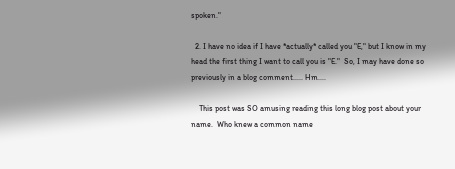spoken."

  2. I have no idea if I have *actually* called you "E," but I know in my head the first thing I want to call you is "E."  So, I may have done so previously in a blog comment..... Hm....

    This post was SO amusing reading this long blog post about your name.  Who knew a common name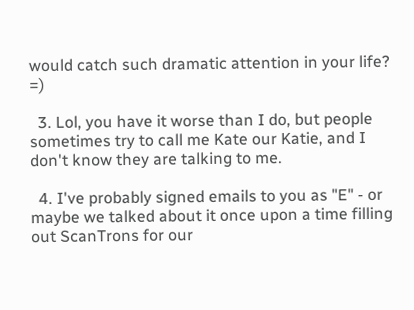would catch such dramatic attention in your life?  =)

  3. Lol, you have it worse than I do, but people sometimes try to call me Kate our Katie, and I don't know they are talking to me.

  4. I've probably signed emails to you as "E" - or maybe we talked about it once upon a time filling out ScanTrons for our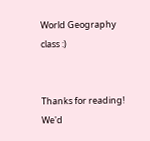World Geography class :)


Thanks for reading! We'd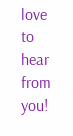love to hear from you!